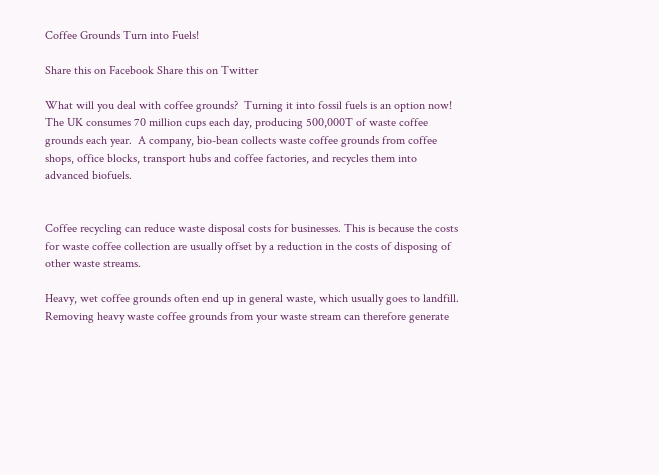Coffee Grounds Turn into Fuels!

Share this on Facebook Share this on Twitter

What will you deal with coffee grounds?  Turning it into fossil fuels is an option now!  The UK consumes 70 million cups each day, producing 500,000T of waste coffee grounds each year.  A company, bio-bean collects waste coffee grounds from coffee shops, office blocks, transport hubs and coffee factories, and recycles them into advanced biofuels.


Coffee recycling can reduce waste disposal costs for businesses. This is because the costs for waste coffee collection are usually offset by a reduction in the costs of disposing of other waste streams.

Heavy, wet coffee grounds often end up in general waste, which usually goes to landfill.  Removing heavy waste coffee grounds from your waste stream can therefore generate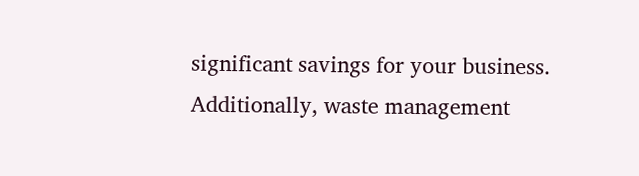significant savings for your business.  Additionally, waste management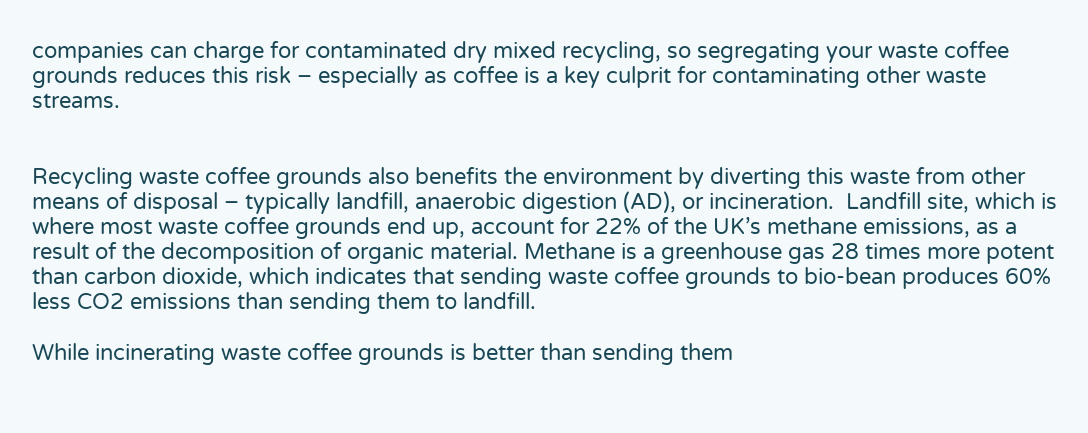companies can charge for contaminated dry mixed recycling, so segregating your waste coffee grounds reduces this risk – especially as coffee is a key culprit for contaminating other waste streams.


Recycling waste coffee grounds also benefits the environment by diverting this waste from other means of disposal – typically landfill, anaerobic digestion (AD), or incineration.  Landfill site, which is where most waste coffee grounds end up, account for 22% of the UK’s methane emissions, as a result of the decomposition of organic material. Methane is a greenhouse gas 28 times more potent than carbon dioxide, which indicates that sending waste coffee grounds to bio-bean produces 60% less CO2 emissions than sending them to landfill.

While incinerating waste coffee grounds is better than sending them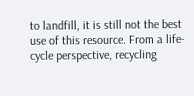to landfill, it is still not the best use of this resource. From a life-cycle perspective, recycling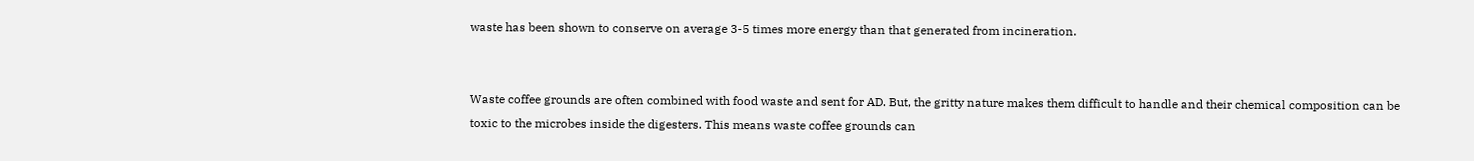waste has been shown to conserve on average 3-5 times more energy than that generated from incineration.


Waste coffee grounds are often combined with food waste and sent for AD. But, the gritty nature makes them difficult to handle and their chemical composition can be toxic to the microbes inside the digesters. This means waste coffee grounds can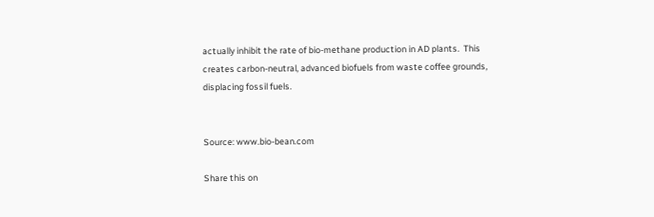actually inhibit the rate of bio-methane production in AD plants.  This creates carbon-neutral, advanced biofuels from waste coffee grounds, displacing fossil fuels.


Source: www.bio-bean.com

Share this on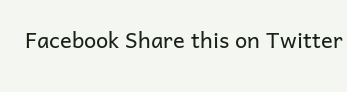Facebook Share this on Twitter